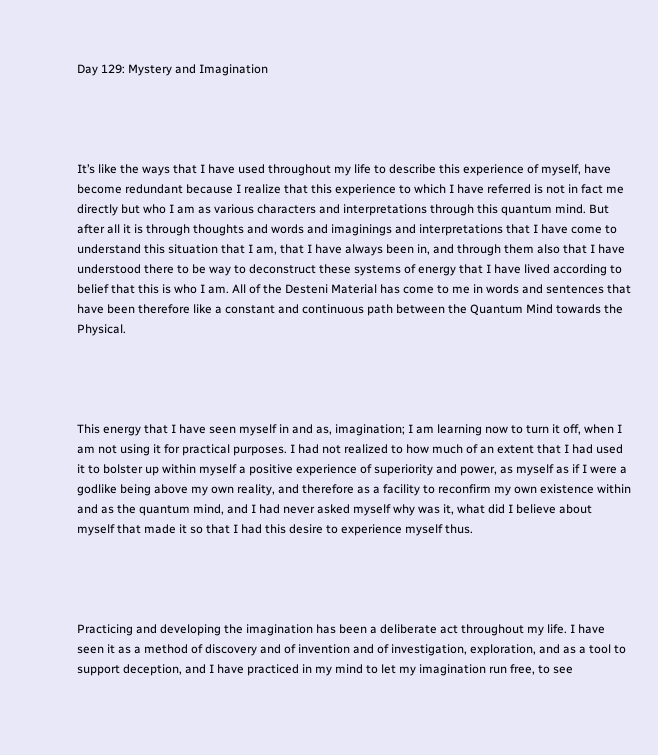Day 129: Mystery and Imagination




It’s like the ways that I have used throughout my life to describe this experience of myself, have become redundant because I realize that this experience to which I have referred is not in fact me directly but who I am as various characters and interpretations through this quantum mind. But after all it is through thoughts and words and imaginings and interpretations that I have come to understand this situation that I am, that I have always been in, and through them also that I have understood there to be way to deconstruct these systems of energy that I have lived according to belief that this is who I am. All of the Desteni Material has come to me in words and sentences that have been therefore like a constant and continuous path between the Quantum Mind towards the Physical.




This energy that I have seen myself in and as, imagination; I am learning now to turn it off, when I am not using it for practical purposes. I had not realized to how much of an extent that I had used it to bolster up within myself a positive experience of superiority and power, as myself as if I were a godlike being above my own reality, and therefore as a facility to reconfirm my own existence within and as the quantum mind, and I had never asked myself why was it, what did I believe about myself that made it so that I had this desire to experience myself thus.




Practicing and developing the imagination has been a deliberate act throughout my life. I have seen it as a method of discovery and of invention and of investigation, exploration, and as a tool to support deception, and I have practiced in my mind to let my imagination run free, to see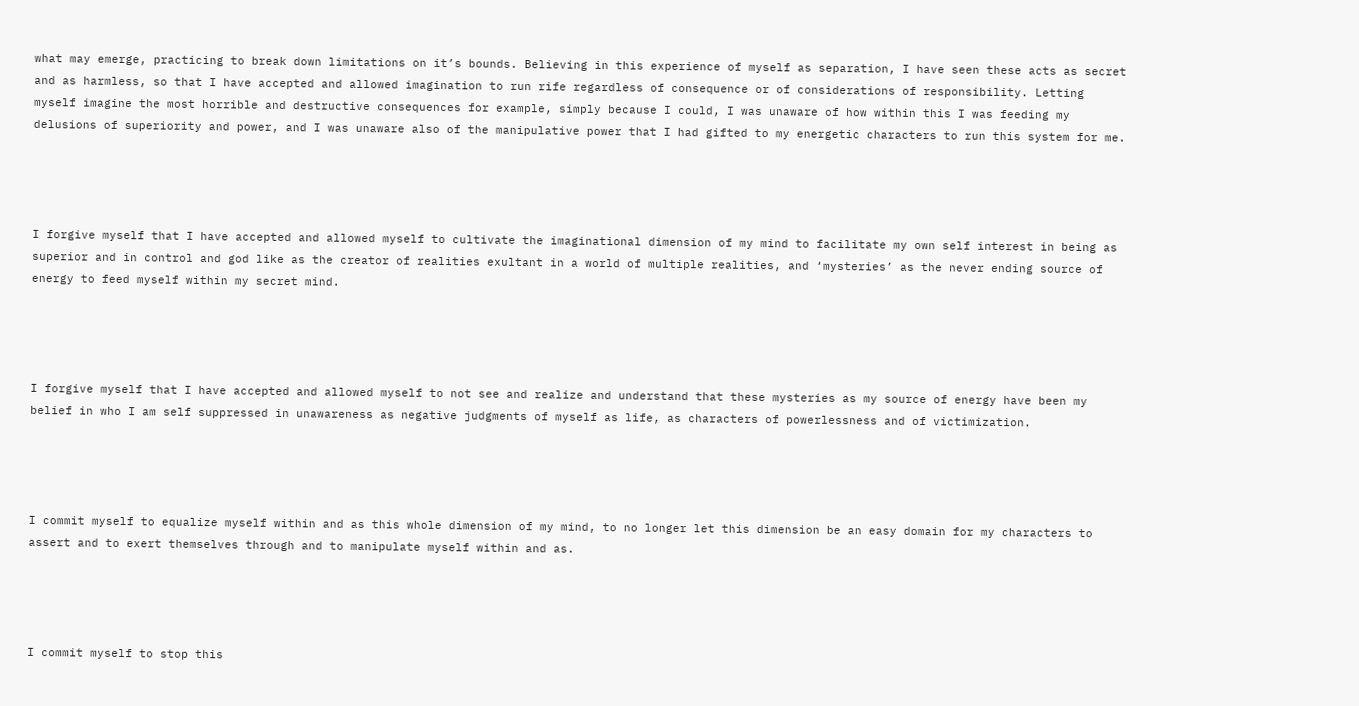what may emerge, practicing to break down limitations on it’s bounds. Believing in this experience of myself as separation, I have seen these acts as secret and as harmless, so that I have accepted and allowed imagination to run rife regardless of consequence or of considerations of responsibility. Letting myself imagine the most horrible and destructive consequences for example, simply because I could, I was unaware of how within this I was feeding my delusions of superiority and power, and I was unaware also of the manipulative power that I had gifted to my energetic characters to run this system for me.




I forgive myself that I have accepted and allowed myself to cultivate the imaginational dimension of my mind to facilitate my own self interest in being as superior and in control and god like as the creator of realities exultant in a world of multiple realities, and ‘mysteries’ as the never ending source of energy to feed myself within my secret mind.




I forgive myself that I have accepted and allowed myself to not see and realize and understand that these mysteries as my source of energy have been my belief in who I am self suppressed in unawareness as negative judgments of myself as life, as characters of powerlessness and of victimization.




I commit myself to equalize myself within and as this whole dimension of my mind, to no longer let this dimension be an easy domain for my characters to assert and to exert themselves through and to manipulate myself within and as.




I commit myself to stop this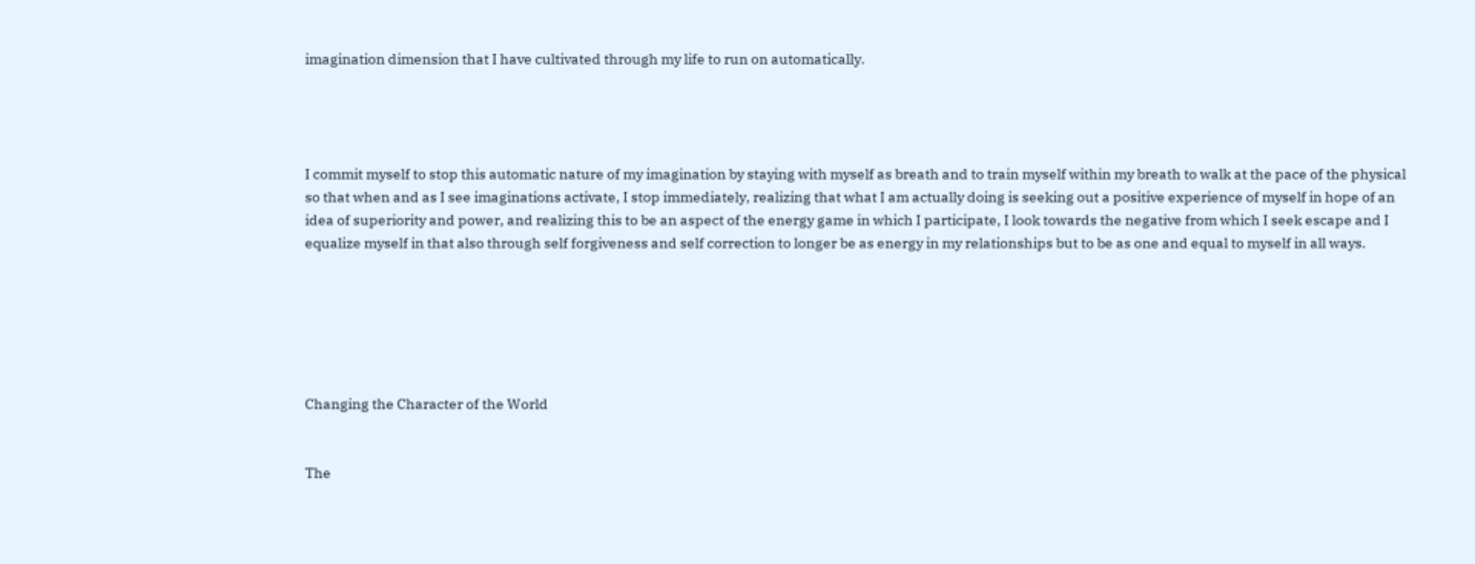imagination dimension that I have cultivated through my life to run on automatically.




I commit myself to stop this automatic nature of my imagination by staying with myself as breath and to train myself within my breath to walk at the pace of the physical so that when and as I see imaginations activate, I stop immediately, realizing that what I am actually doing is seeking out a positive experience of myself in hope of an idea of superiority and power, and realizing this to be an aspect of the energy game in which I participate, I look towards the negative from which I seek escape and I equalize myself in that also through self forgiveness and self correction to longer be as energy in my relationships but to be as one and equal to myself in all ways.






Changing the Character of the World


The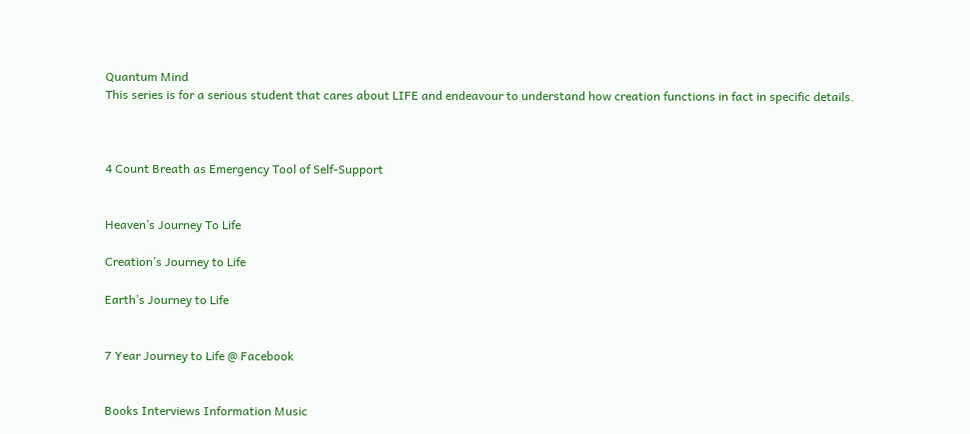Quantum Mind
This series is for a serious student that cares about LIFE and endeavour to understand how creation functions in fact in specific details.



4 Count Breath as Emergency Tool of Self-Support


Heaven’s Journey To Life

Creation’s Journey to Life

Earth’s Journey to Life


7 Year Journey to Life @ Facebook


Books Interviews Information Music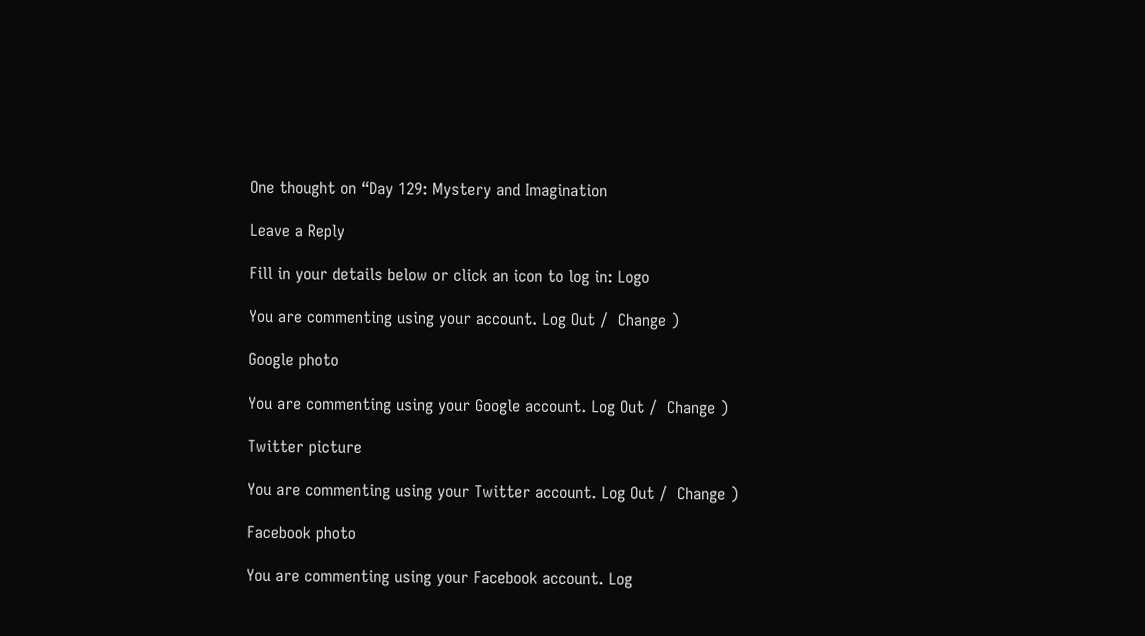One thought on “Day 129: Mystery and Imagination

Leave a Reply

Fill in your details below or click an icon to log in: Logo

You are commenting using your account. Log Out /  Change )

Google photo

You are commenting using your Google account. Log Out /  Change )

Twitter picture

You are commenting using your Twitter account. Log Out /  Change )

Facebook photo

You are commenting using your Facebook account. Log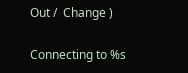Out /  Change )

Connecting to %s